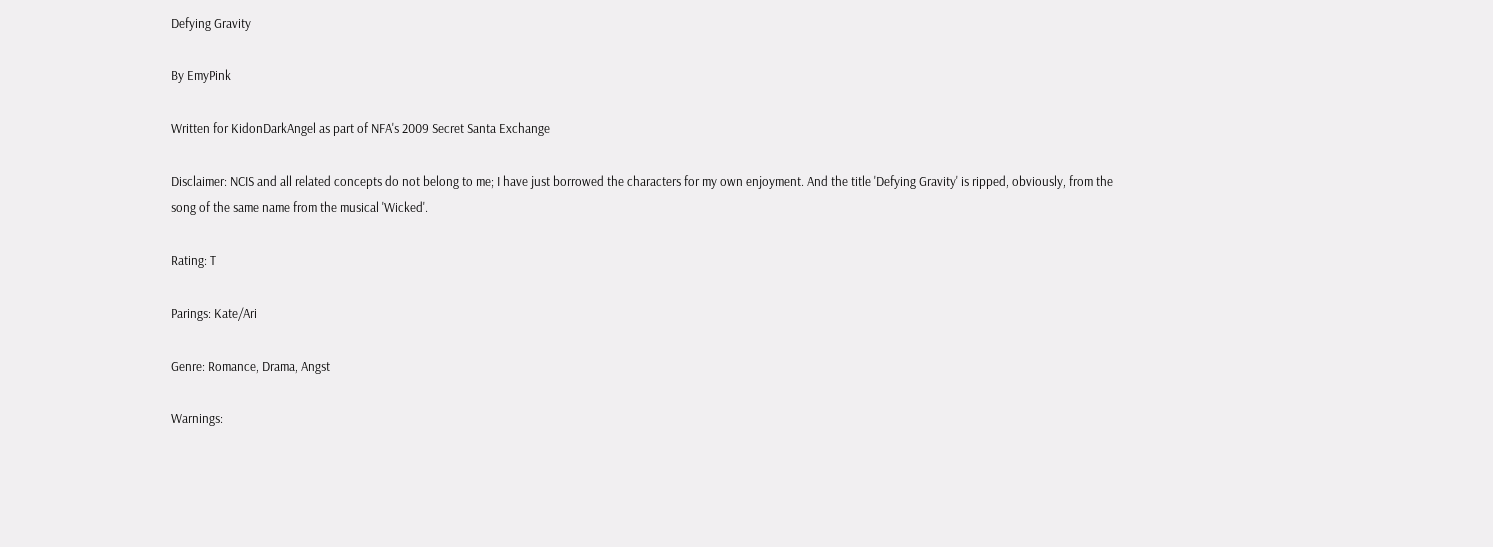Defying Gravity

By EmyPink

Written for KidonDarkAngel as part of NFA's 2009 Secret Santa Exchange

Disclaimer: NCIS and all related concepts do not belong to me; I have just borrowed the characters for my own enjoyment. And the title 'Defying Gravity' is ripped, obviously, from the song of the same name from the musical 'Wicked'.

Rating: T

Parings: Kate/Ari

Genre: Romance, Drama, Angst

Warnings: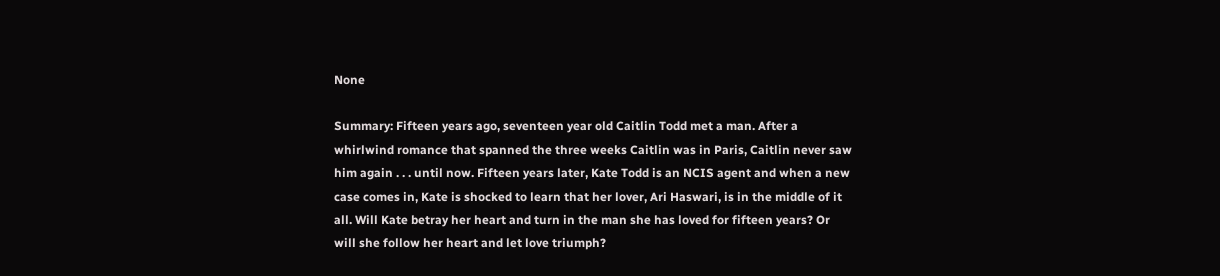None

Summary: Fifteen years ago, seventeen year old Caitlin Todd met a man. After a whirlwind romance that spanned the three weeks Caitlin was in Paris, Caitlin never saw him again . . . until now. Fifteen years later, Kate Todd is an NCIS agent and when a new case comes in, Kate is shocked to learn that her lover, Ari Haswari, is in the middle of it all. Will Kate betray her heart and turn in the man she has loved for fifteen years? Or will she follow her heart and let love triumph?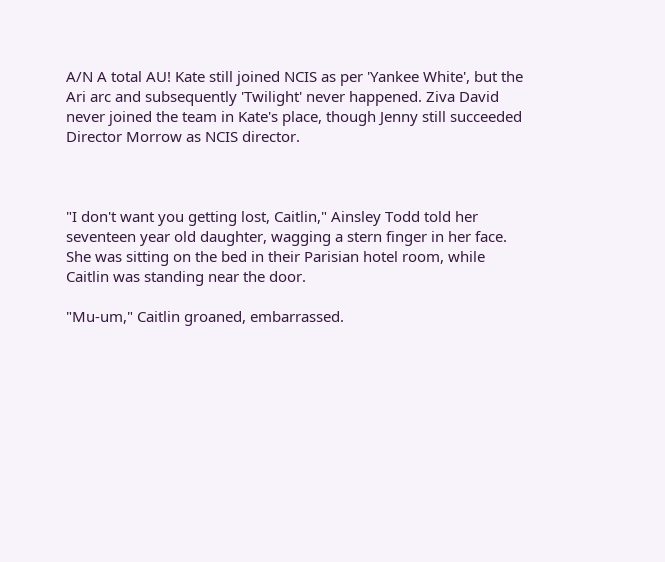A/N A total AU! Kate still joined NCIS as per 'Yankee White', but the Ari arc and subsequently 'Twilight' never happened. Ziva David never joined the team in Kate's place, though Jenny still succeeded Director Morrow as NCIS director.



"I don't want you getting lost, Caitlin," Ainsley Todd told her seventeen year old daughter, wagging a stern finger in her face. She was sitting on the bed in their Parisian hotel room, while Caitlin was standing near the door.

"Mu-um," Caitlin groaned, embarrassed.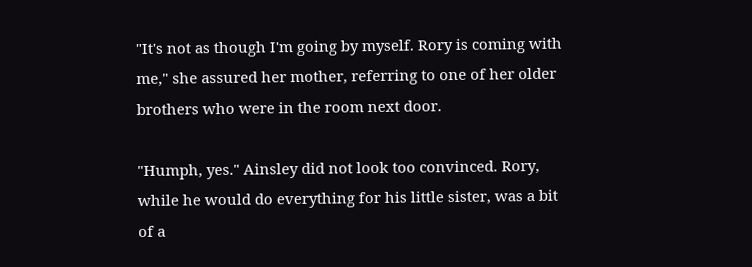"It's not as though I'm going by myself. Rory is coming with me," she assured her mother, referring to one of her older brothers who were in the room next door.

"Humph, yes." Ainsley did not look too convinced. Rory, while he would do everything for his little sister, was a bit of a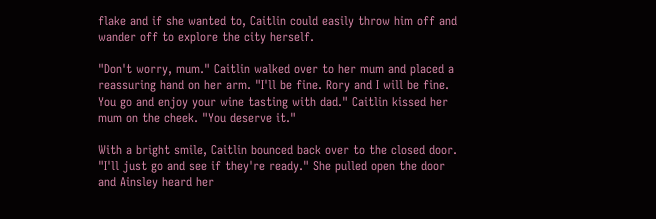flake and if she wanted to, Caitlin could easily throw him off and wander off to explore the city herself.

"Don't worry, mum." Caitlin walked over to her mum and placed a reassuring hand on her arm. "I'll be fine. Rory and I will be fine. You go and enjoy your wine tasting with dad." Caitlin kissed her mum on the cheek. "You deserve it."

With a bright smile, Caitlin bounced back over to the closed door. "I'll just go and see if they're ready." She pulled open the door and Ainsley heard her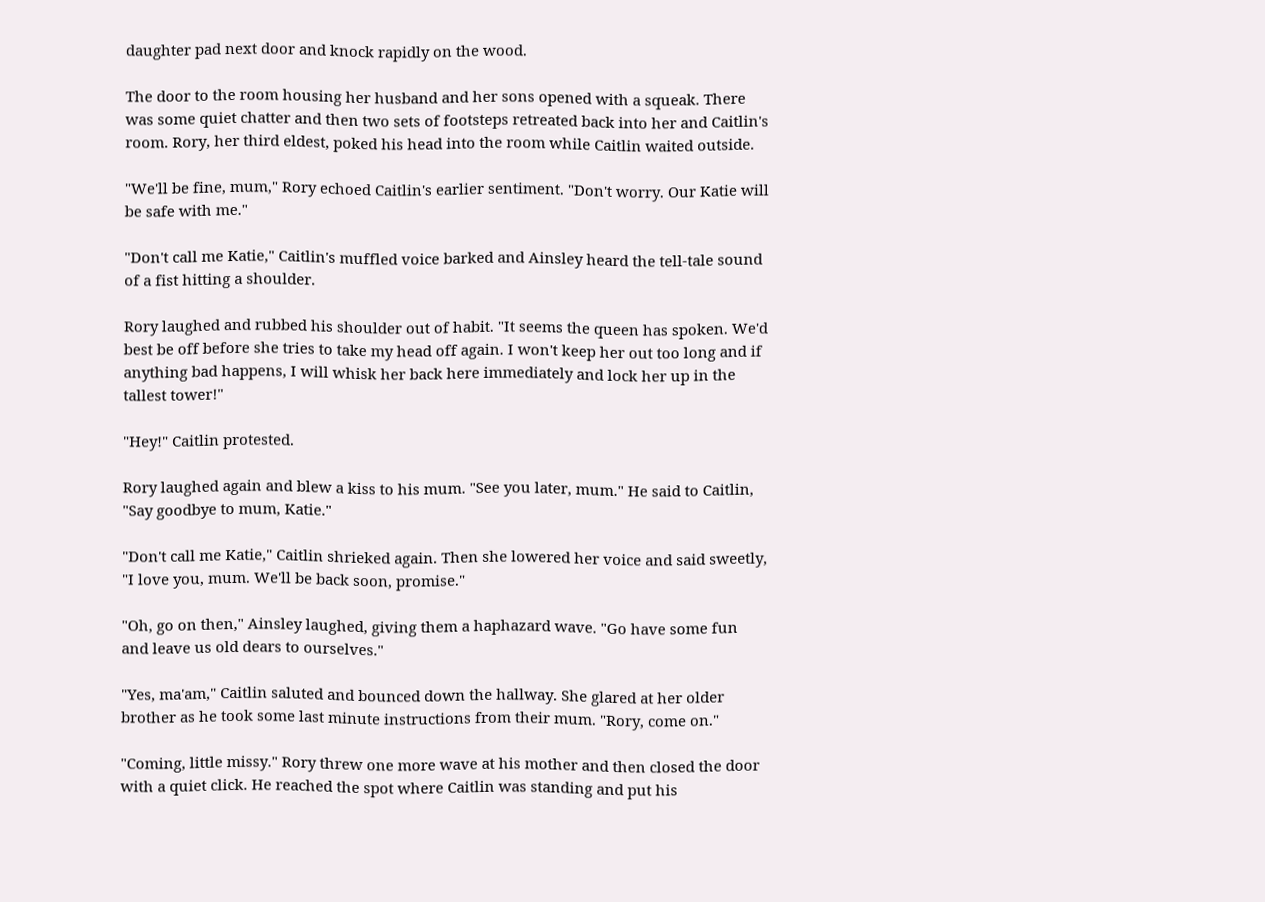daughter pad next door and knock rapidly on the wood.

The door to the room housing her husband and her sons opened with a squeak. There was some quiet chatter and then two sets of footsteps retreated back into her and Caitlin's room. Rory, her third eldest, poked his head into the room while Caitlin waited outside.

"We'll be fine, mum," Rory echoed Caitlin's earlier sentiment. "Don't worry. Our Katie will be safe with me."

"Don't call me Katie," Caitlin's muffled voice barked and Ainsley heard the tell-tale sound of a fist hitting a shoulder.

Rory laughed and rubbed his shoulder out of habit. "It seems the queen has spoken. We'd best be off before she tries to take my head off again. I won't keep her out too long and if anything bad happens, I will whisk her back here immediately and lock her up in the tallest tower!"

"Hey!" Caitlin protested.

Rory laughed again and blew a kiss to his mum. "See you later, mum." He said to Caitlin, "Say goodbye to mum, Katie."

"Don't call me Katie," Caitlin shrieked again. Then she lowered her voice and said sweetly, "I love you, mum. We'll be back soon, promise."

"Oh, go on then," Ainsley laughed, giving them a haphazard wave. "Go have some fun and leave us old dears to ourselves."

"Yes, ma'am," Caitlin saluted and bounced down the hallway. She glared at her older brother as he took some last minute instructions from their mum. "Rory, come on."

"Coming, little missy." Rory threw one more wave at his mother and then closed the door with a quiet click. He reached the spot where Caitlin was standing and put his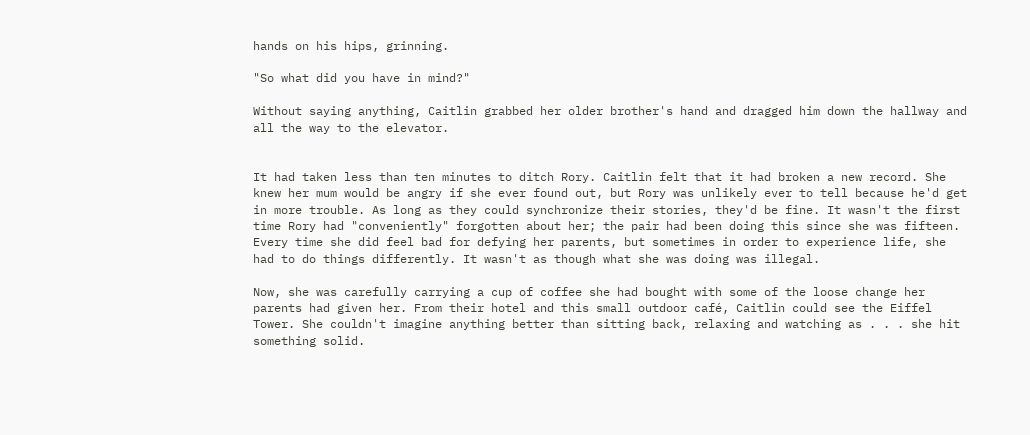hands on his hips, grinning.

"So what did you have in mind?"

Without saying anything, Caitlin grabbed her older brother's hand and dragged him down the hallway and all the way to the elevator.


It had taken less than ten minutes to ditch Rory. Caitlin felt that it had broken a new record. She knew her mum would be angry if she ever found out, but Rory was unlikely ever to tell because he'd get in more trouble. As long as they could synchronize their stories, they'd be fine. It wasn't the first time Rory had "conveniently" forgotten about her; the pair had been doing this since she was fifteen. Every time she did feel bad for defying her parents, but sometimes in order to experience life, she had to do things differently. It wasn't as though what she was doing was illegal.

Now, she was carefully carrying a cup of coffee she had bought with some of the loose change her parents had given her. From their hotel and this small outdoor café, Caitlin could see the Eiffel Tower. She couldn't imagine anything better than sitting back, relaxing and watching as . . . she hit something solid.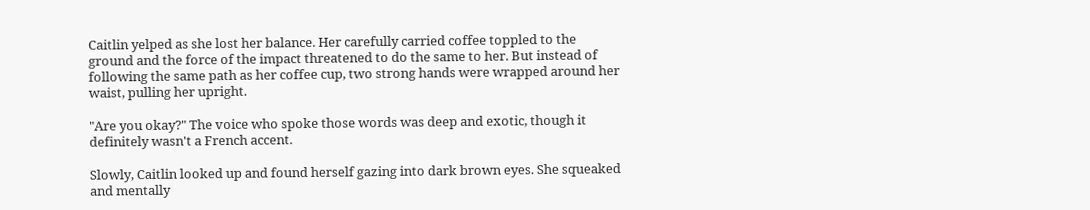Caitlin yelped as she lost her balance. Her carefully carried coffee toppled to the ground and the force of the impact threatened to do the same to her. But instead of following the same path as her coffee cup, two strong hands were wrapped around her waist, pulling her upright.

"Are you okay?" The voice who spoke those words was deep and exotic, though it definitely wasn't a French accent.

Slowly, Caitlin looked up and found herself gazing into dark brown eyes. She squeaked and mentally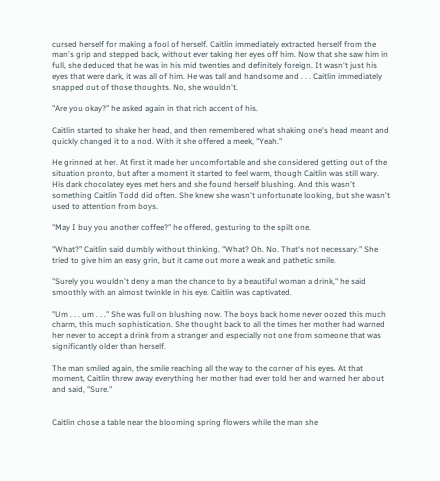cursed herself for making a fool of herself. Caitlin immediately extracted herself from the man's grip and stepped back, without ever taking her eyes off him. Now that she saw him in full, she deduced that he was in his mid twenties and definitely foreign. It wasn't just his eyes that were dark, it was all of him. He was tall and handsome and . . . Caitlin immediately snapped out of those thoughts. No, she wouldn't.

"Are you okay?" he asked again in that rich accent of his.

Caitlin started to shake her head, and then remembered what shaking one's head meant and quickly changed it to a nod. With it she offered a meek, "Yeah."

He grinned at her. At first it made her uncomfortable and she considered getting out of the situation pronto, but after a moment it started to feel warm, though Caitlin was still wary. His dark chocolatey eyes met hers and she found herself blushing. And this wasn't something Caitlin Todd did often. She knew she wasn't unfortunate looking, but she wasn't used to attention from boys.

"May I buy you another coffee?" he offered, gesturing to the spilt one.

"What?" Caitlin said dumbly without thinking. "What? Oh. No. That's not necessary." She tried to give him an easy grin, but it came out more a weak and pathetic smile.

"Surely you wouldn't deny a man the chance to by a beautiful woman a drink," he said smoothly with an almost twinkle in his eye. Caitlin was captivated.

"Um . . . um . . ." She was full on blushing now. The boys back home never oozed this much charm, this much sophistication. She thought back to all the times her mother had warned her never to accept a drink from a stranger and especially not one from someone that was significantly older than herself.

The man smiled again, the smile reaching all the way to the corner of his eyes. At that moment, Caitlin threw away everything her mother had ever told her and warned her about and said, "Sure."


Caitlin chose a table near the blooming spring flowers while the man she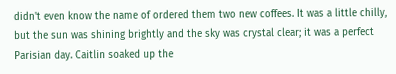didn't even know the name of ordered them two new coffees. It was a little chilly, but the sun was shining brightly and the sky was crystal clear; it was a perfect Parisian day. Caitlin soaked up the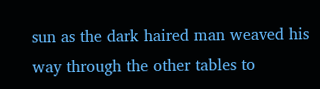sun as the dark haired man weaved his way through the other tables to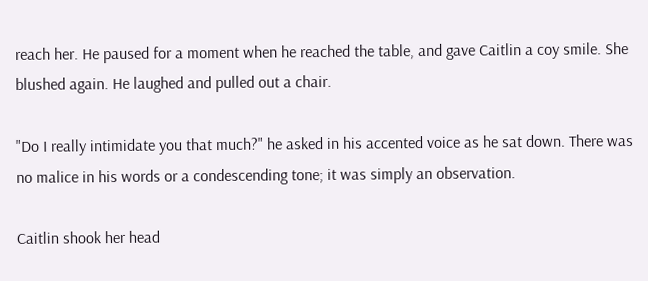reach her. He paused for a moment when he reached the table, and gave Caitlin a coy smile. She blushed again. He laughed and pulled out a chair.

"Do I really intimidate you that much?" he asked in his accented voice as he sat down. There was no malice in his words or a condescending tone; it was simply an observation.

Caitlin shook her head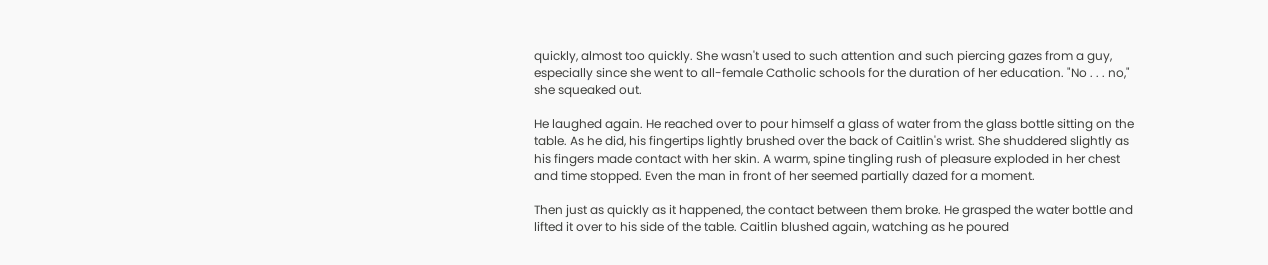quickly, almost too quickly. She wasn't used to such attention and such piercing gazes from a guy, especially since she went to all-female Catholic schools for the duration of her education. "No . . . no," she squeaked out.

He laughed again. He reached over to pour himself a glass of water from the glass bottle sitting on the table. As he did, his fingertips lightly brushed over the back of Caitlin's wrist. She shuddered slightly as his fingers made contact with her skin. A warm, spine tingling rush of pleasure exploded in her chest and time stopped. Even the man in front of her seemed partially dazed for a moment.

Then just as quickly as it happened, the contact between them broke. He grasped the water bottle and lifted it over to his side of the table. Caitlin blushed again, watching as he poured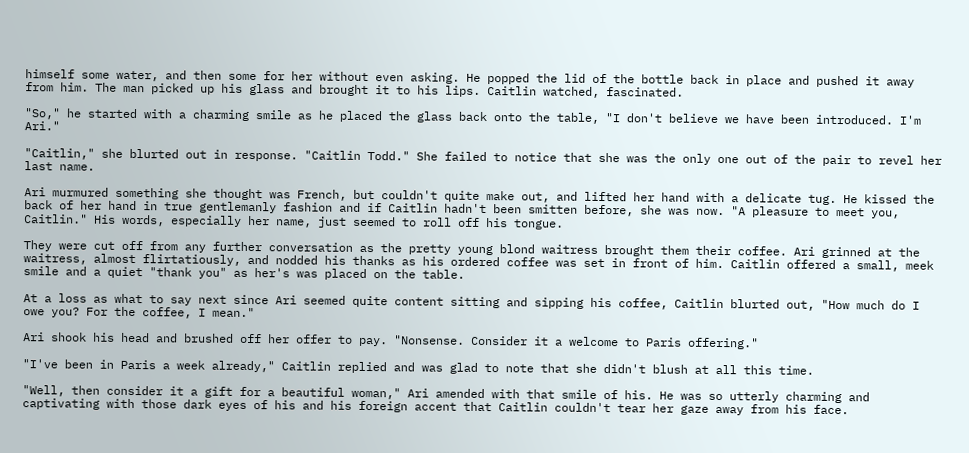himself some water, and then some for her without even asking. He popped the lid of the bottle back in place and pushed it away from him. The man picked up his glass and brought it to his lips. Caitlin watched, fascinated.

"So," he started with a charming smile as he placed the glass back onto the table, "I don't believe we have been introduced. I'm Ari."

"Caitlin," she blurted out in response. "Caitlin Todd." She failed to notice that she was the only one out of the pair to revel her last name.

Ari murmured something she thought was French, but couldn't quite make out, and lifted her hand with a delicate tug. He kissed the back of her hand in true gentlemanly fashion and if Caitlin hadn't been smitten before, she was now. "A pleasure to meet you, Caitlin." His words, especially her name, just seemed to roll off his tongue.

They were cut off from any further conversation as the pretty young blond waitress brought them their coffee. Ari grinned at the waitress, almost flirtatiously, and nodded his thanks as his ordered coffee was set in front of him. Caitlin offered a small, meek smile and a quiet "thank you" as her's was placed on the table.

At a loss as what to say next since Ari seemed quite content sitting and sipping his coffee, Caitlin blurted out, "How much do I owe you? For the coffee, I mean."

Ari shook his head and brushed off her offer to pay. "Nonsense. Consider it a welcome to Paris offering."

"I've been in Paris a week already," Caitlin replied and was glad to note that she didn't blush at all this time.

"Well, then consider it a gift for a beautiful woman," Ari amended with that smile of his. He was so utterly charming and captivating with those dark eyes of his and his foreign accent that Caitlin couldn't tear her gaze away from his face.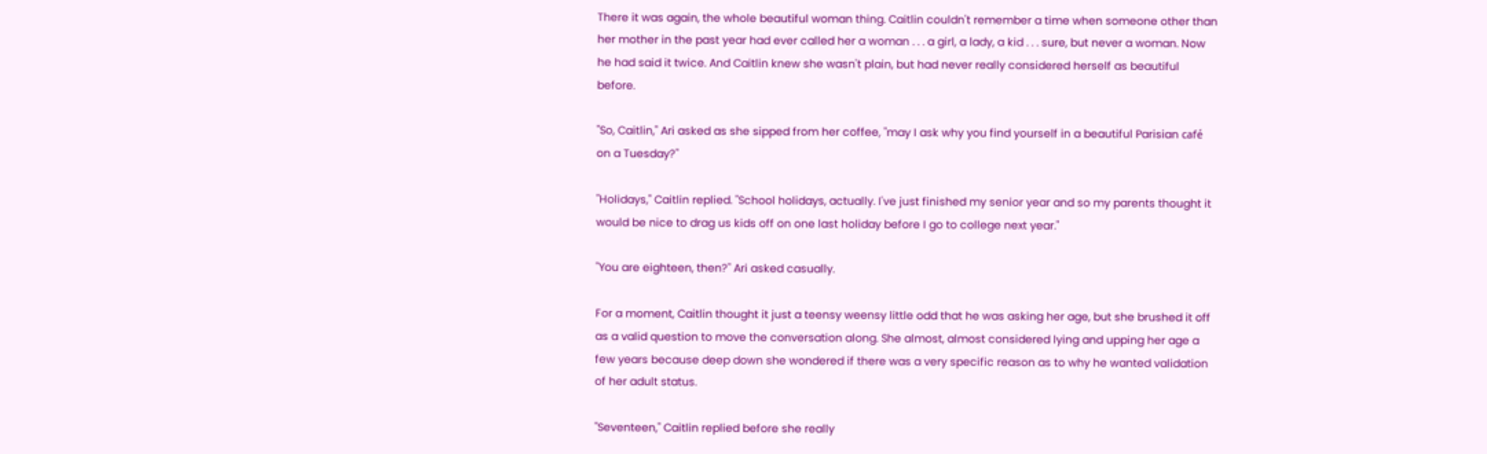There it was again, the whole beautiful woman thing. Caitlin couldn't remember a time when someone other than her mother in the past year had ever called her a woman . . . a girl, a lady, a kid . . . sure, but never a woman. Now he had said it twice. And Caitlin knew she wasn't plain, but had never really considered herself as beautiful before.

"So, Caitlin," Ari asked as she sipped from her coffee, "may I ask why you find yourself in a beautiful Parisian café on a Tuesday?"

"Holidays," Caitlin replied. "School holidays, actually. I've just finished my senior year and so my parents thought it would be nice to drag us kids off on one last holiday before I go to college next year."

"You are eighteen, then?" Ari asked casually.

For a moment, Caitlin thought it just a teensy weensy little odd that he was asking her age, but she brushed it off as a valid question to move the conversation along. She almost, almost considered lying and upping her age a few years because deep down she wondered if there was a very specific reason as to why he wanted validation of her adult status.

"Seventeen," Caitlin replied before she really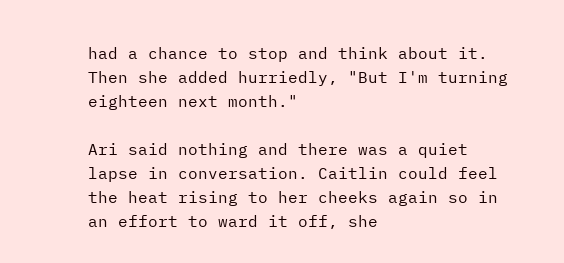had a chance to stop and think about it. Then she added hurriedly, "But I'm turning eighteen next month."

Ari said nothing and there was a quiet lapse in conversation. Caitlin could feel the heat rising to her cheeks again so in an effort to ward it off, she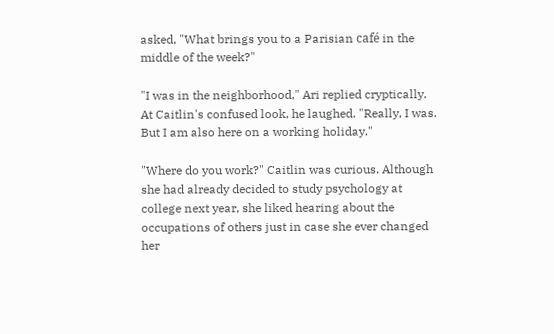asked, "What brings you to a Parisian café in the middle of the week?"

"I was in the neighborhood," Ari replied cryptically. At Caitlin's confused look, he laughed. "Really, I was. But I am also here on a working holiday."

"Where do you work?" Caitlin was curious. Although she had already decided to study psychology at college next year, she liked hearing about the occupations of others just in case she ever changed her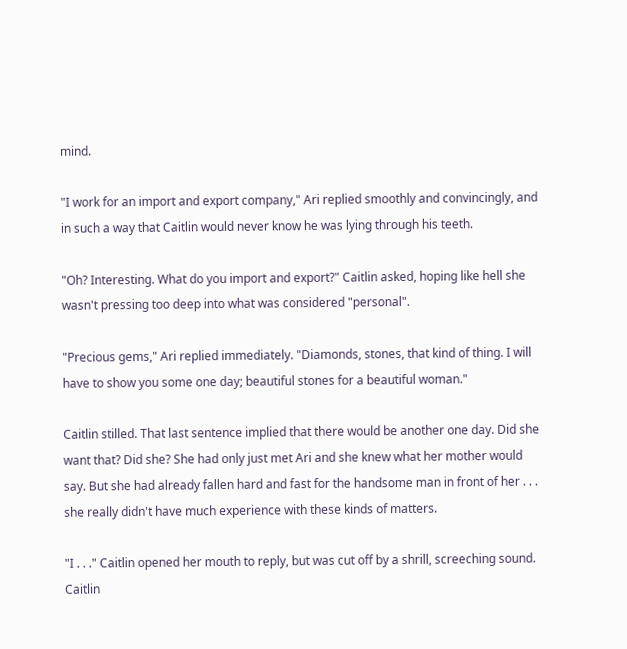mind.

"I work for an import and export company," Ari replied smoothly and convincingly, and in such a way that Caitlin would never know he was lying through his teeth.

"Oh? Interesting. What do you import and export?" Caitlin asked, hoping like hell she wasn't pressing too deep into what was considered "personal".

"Precious gems," Ari replied immediately. "Diamonds, stones, that kind of thing. I will have to show you some one day; beautiful stones for a beautiful woman."

Caitlin stilled. That last sentence implied that there would be another one day. Did she want that? Did she? She had only just met Ari and she knew what her mother would say. But she had already fallen hard and fast for the handsome man in front of her . . . she really didn't have much experience with these kinds of matters.

"I . . ." Caitlin opened her mouth to reply, but was cut off by a shrill, screeching sound. Caitlin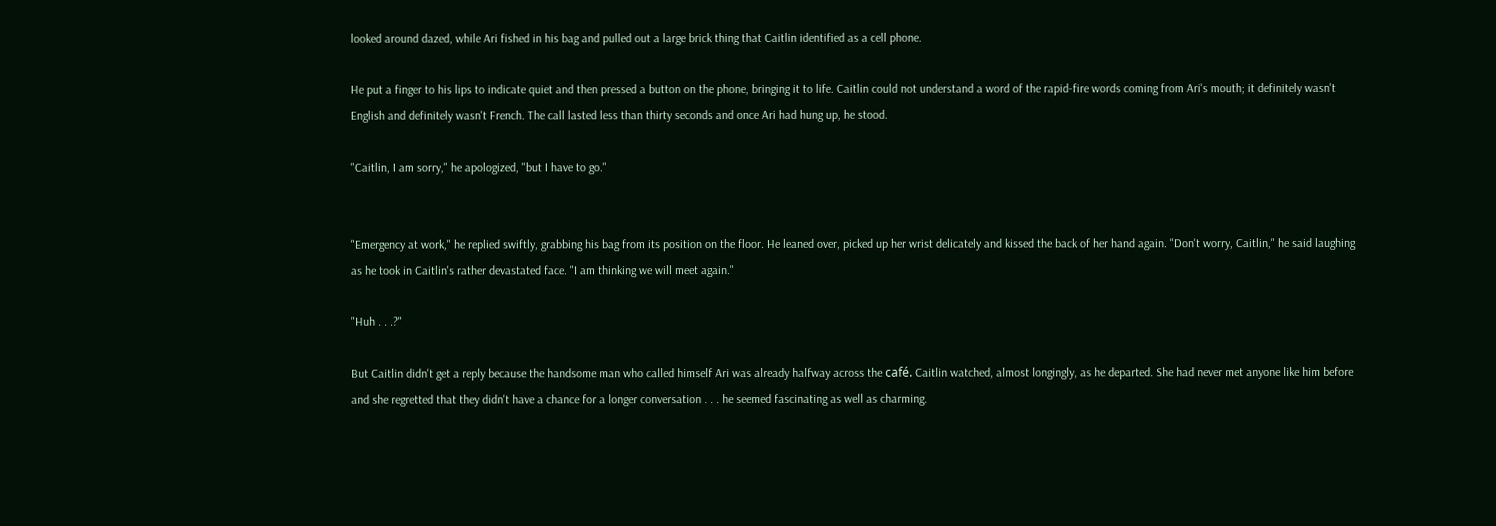looked around dazed, while Ari fished in his bag and pulled out a large brick thing that Caitlin identified as a cell phone.

He put a finger to his lips to indicate quiet and then pressed a button on the phone, bringing it to life. Caitlin could not understand a word of the rapid-fire words coming from Ari's mouth; it definitely wasn't English and definitely wasn't French. The call lasted less than thirty seconds and once Ari had hung up, he stood.

"Caitlin, I am sorry," he apologized, "but I have to go."


"Emergency at work," he replied swiftly, grabbing his bag from its position on the floor. He leaned over, picked up her wrist delicately and kissed the back of her hand again. "Don't worry, Caitlin," he said laughing as he took in Caitlin's rather devastated face. "I am thinking we will meet again."

"Huh . . .?"

But Caitlin didn't get a reply because the handsome man who called himself Ari was already halfway across the café. Caitlin watched, almost longingly, as he departed. She had never met anyone like him before and she regretted that they didn't have a chance for a longer conversation . . . he seemed fascinating as well as charming.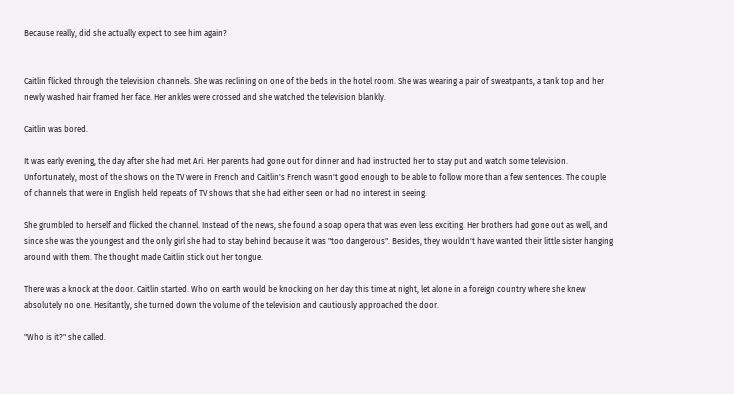Because really, did she actually expect to see him again?


Caitlin flicked through the television channels. She was reclining on one of the beds in the hotel room. She was wearing a pair of sweatpants, a tank top and her newly washed hair framed her face. Her ankles were crossed and she watched the television blankly.

Caitlin was bored.

It was early evening, the day after she had met Ari. Her parents had gone out for dinner and had instructed her to stay put and watch some television. Unfortunately, most of the shows on the TV were in French and Caitlin's French wasn't good enough to be able to follow more than a few sentences. The couple of channels that were in English held repeats of TV shows that she had either seen or had no interest in seeing.

She grumbled to herself and flicked the channel. Instead of the news, she found a soap opera that was even less exciting. Her brothers had gone out as well, and since she was the youngest and the only girl she had to stay behind because it was "too dangerous". Besides, they wouldn't have wanted their little sister hanging around with them. The thought made Caitlin stick out her tongue.

There was a knock at the door. Caitlin started. Who on earth would be knocking on her day this time at night, let alone in a foreign country where she knew absolutely no one. Hesitantly, she turned down the volume of the television and cautiously approached the door.

"Who is it?" she called.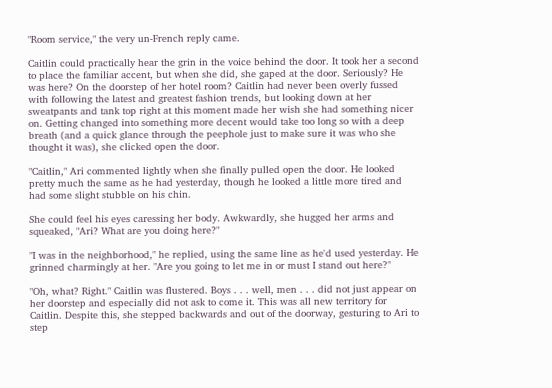"Room service," the very un-French reply came.

Caitlin could practically hear the grin in the voice behind the door. It took her a second to place the familiar accent, but when she did, she gaped at the door. Seriously? He was here? On the doorstep of her hotel room? Caitlin had never been overly fussed with following the latest and greatest fashion trends, but looking down at her sweatpants and tank top right at this moment made her wish she had something nicer on. Getting changed into something more decent would take too long so with a deep breath (and a quick glance through the peephole just to make sure it was who she thought it was), she clicked open the door.

"Caitlin," Ari commented lightly when she finally pulled open the door. He looked pretty much the same as he had yesterday, though he looked a little more tired and had some slight stubble on his chin.

She could feel his eyes caressing her body. Awkwardly, she hugged her arms and squeaked, "Ari? What are you doing here?"

"I was in the neighborhood," he replied, using the same line as he'd used yesterday. He grinned charmingly at her. "Are you going to let me in or must I stand out here?"

"Oh, what? Right." Caitlin was flustered. Boys . . . well, men . . . did not just appear on her doorstep and especially did not ask to come it. This was all new territory for Caitlin. Despite this, she stepped backwards and out of the doorway, gesturing to Ari to step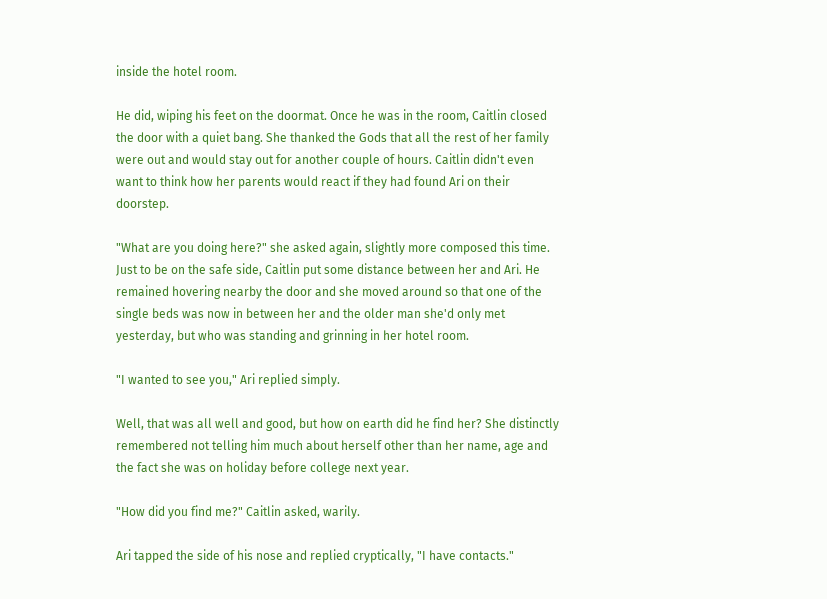inside the hotel room.

He did, wiping his feet on the doormat. Once he was in the room, Caitlin closed the door with a quiet bang. She thanked the Gods that all the rest of her family were out and would stay out for another couple of hours. Caitlin didn't even want to think how her parents would react if they had found Ari on their doorstep.

"What are you doing here?" she asked again, slightly more composed this time. Just to be on the safe side, Caitlin put some distance between her and Ari. He remained hovering nearby the door and she moved around so that one of the single beds was now in between her and the older man she'd only met yesterday, but who was standing and grinning in her hotel room.

"I wanted to see you," Ari replied simply.

Well, that was all well and good, but how on earth did he find her? She distinctly remembered not telling him much about herself other than her name, age and the fact she was on holiday before college next year.

"How did you find me?" Caitlin asked, warily.

Ari tapped the side of his nose and replied cryptically, "I have contacts."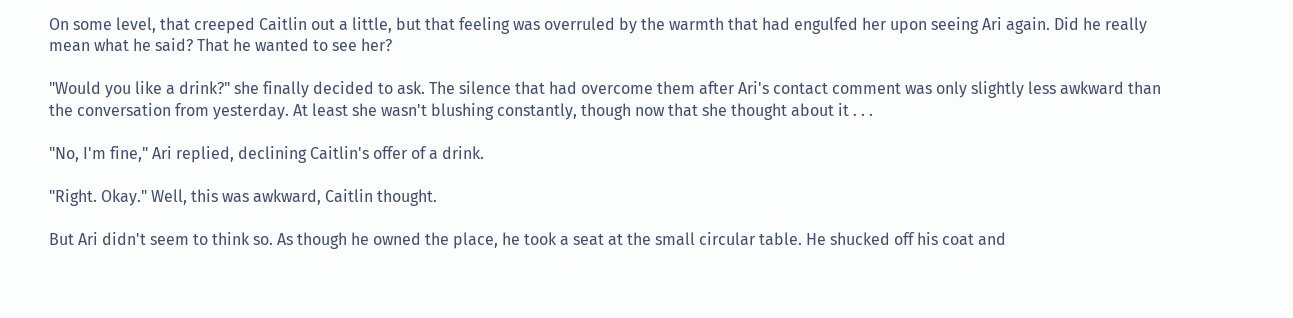On some level, that creeped Caitlin out a little, but that feeling was overruled by the warmth that had engulfed her upon seeing Ari again. Did he really mean what he said? That he wanted to see her?

"Would you like a drink?" she finally decided to ask. The silence that had overcome them after Ari's contact comment was only slightly less awkward than the conversation from yesterday. At least she wasn't blushing constantly, though now that she thought about it . . .

"No, I'm fine," Ari replied, declining Caitlin's offer of a drink.

"Right. Okay." Well, this was awkward, Caitlin thought.

But Ari didn't seem to think so. As though he owned the place, he took a seat at the small circular table. He shucked off his coat and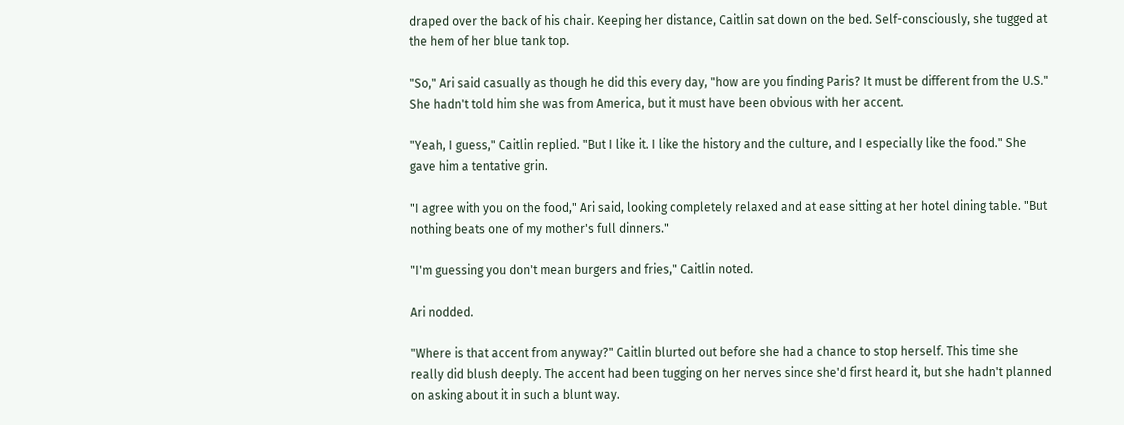draped over the back of his chair. Keeping her distance, Caitlin sat down on the bed. Self-consciously, she tugged at the hem of her blue tank top.

"So," Ari said casually as though he did this every day, "how are you finding Paris? It must be different from the U.S." She hadn't told him she was from America, but it must have been obvious with her accent.

"Yeah, I guess," Caitlin replied. "But I like it. I like the history and the culture, and I especially like the food." She gave him a tentative grin.

"I agree with you on the food," Ari said, looking completely relaxed and at ease sitting at her hotel dining table. "But nothing beats one of my mother's full dinners."

"I'm guessing you don't mean burgers and fries," Caitlin noted.

Ari nodded.

"Where is that accent from anyway?" Caitlin blurted out before she had a chance to stop herself. This time she really did blush deeply. The accent had been tugging on her nerves since she'd first heard it, but she hadn't planned on asking about it in such a blunt way.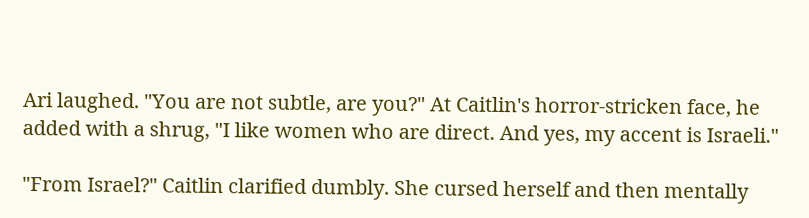Ari laughed. "You are not subtle, are you?" At Caitlin's horror-stricken face, he added with a shrug, "I like women who are direct. And yes, my accent is Israeli."

"From Israel?" Caitlin clarified dumbly. She cursed herself and then mentally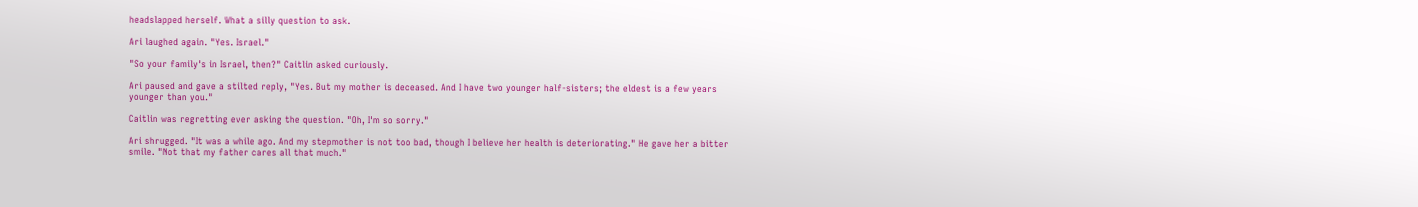headslapped herself. What a silly question to ask.

Ari laughed again. "Yes. Israel."

"So your family's in Israel, then?" Caitlin asked curiously.

Ari paused and gave a stilted reply, "Yes. But my mother is deceased. And I have two younger half-sisters; the eldest is a few years younger than you."

Caitlin was regretting ever asking the question. "Oh, I'm so sorry."

Ari shrugged. "It was a while ago. And my stepmother is not too bad, though I believe her health is deteriorating." He gave her a bitter smile. "Not that my father cares all that much."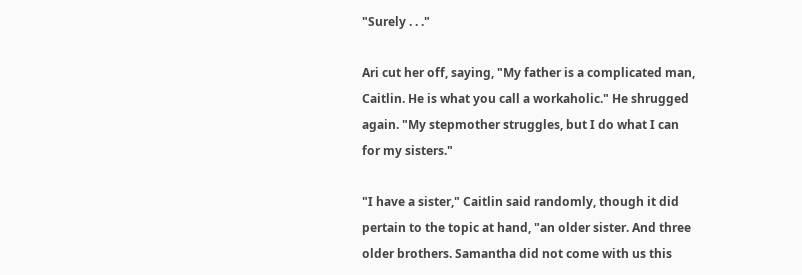"Surely . . ."

Ari cut her off, saying, "My father is a complicated man, Caitlin. He is what you call a workaholic." He shrugged again. "My stepmother struggles, but I do what I can for my sisters."

"I have a sister," Caitlin said randomly, though it did pertain to the topic at hand, "an older sister. And three older brothers. Samantha did not come with us this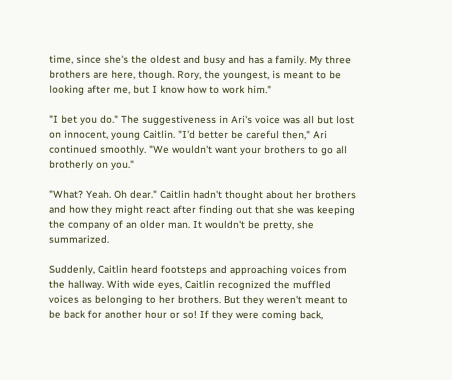time, since she's the oldest and busy and has a family. My three brothers are here, though. Rory, the youngest, is meant to be looking after me, but I know how to work him."

"I bet you do." The suggestiveness in Ari's voice was all but lost on innocent, young Caitlin. "I'd better be careful then," Ari continued smoothly. "We wouldn't want your brothers to go all brotherly on you."

"What? Yeah. Oh dear." Caitlin hadn't thought about her brothers and how they might react after finding out that she was keeping the company of an older man. It wouldn't be pretty, she summarized.

Suddenly, Caitlin heard footsteps and approaching voices from the hallway. With wide eyes, Caitlin recognized the muffled voices as belonging to her brothers. But they weren't meant to be back for another hour or so! If they were coming back,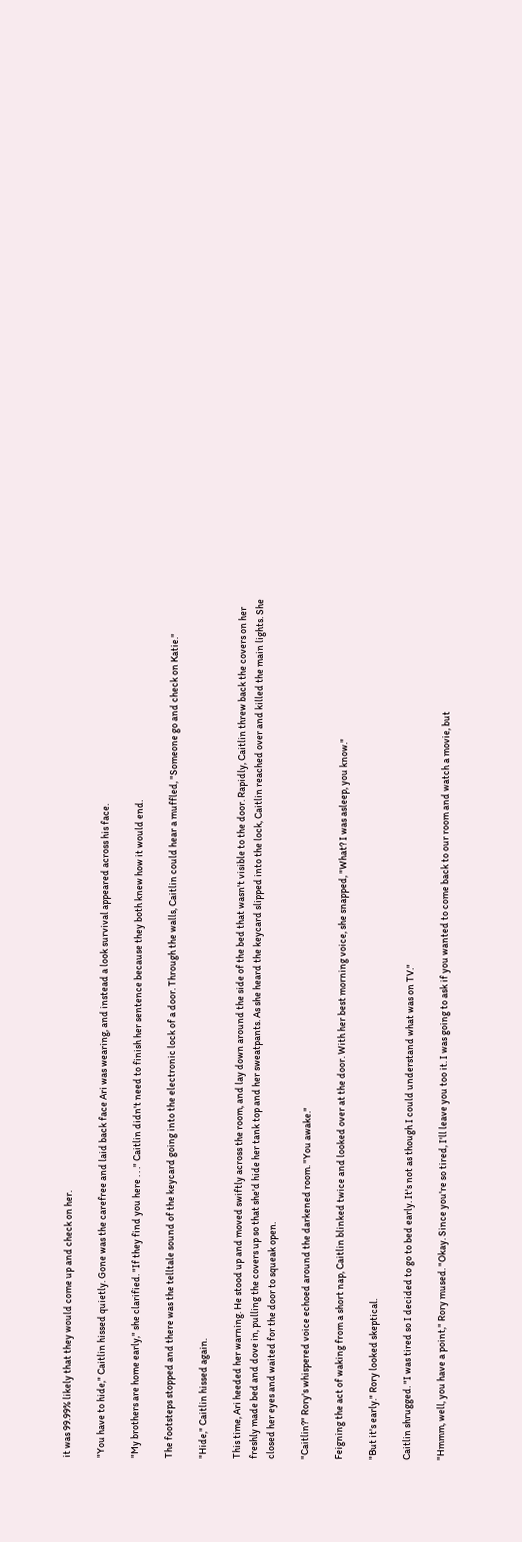it was 99.99% likely that they would come up and check on her.

"You have to hide," Caitlin hissed quietly. Gone was the carefree and laid back face Ari was wearing, and instead a look survival appeared across his face.

"My brothers are home early," she clarified. "If they find you here . . ." Caitlin didn't need to finish her sentence because they both knew how it would end.

The footsteps stopped and there was the telltale sound of the keycard going into the electronic lock of a door. Through the walls, Caitlin could hear a muffled, "Someone go and check on Katie."

"Hide," Caitlin hissed again.

This time, Ari heeded her warning. He stood up and moved swiftly across the room, and lay down around the side of the bed that wasn't visible to the door. Rapidly, Caitlin threw back the covers on her freshly made bed and dove in, pulling the covers up so that she'd hide her tank top and her sweatpants. As she heard the keycard slipped into the lock, Caitlin reached over and killed the main lights. She closed her eyes and waited for the door to squeak open.

"Caitlin?" Rory's whispered voice echoed around the darkened room. "You awake."

Feigning the act of waking from a short nap, Caitlin blinked twice and looked over at the door. With her best morning voice, she snapped, "What? I was asleep, you know."

"But it's early." Rory looked skeptical.

Caitlin shrugged. "I was tired so I decided to go to bed early. It's not as though I could understand what was on TV."

"Hmmm, well, you have a point," Rory mused. "Okay. Since you're so tired, I'll leave you too it. I was going to ask if you wanted to come back to our room and watch a movie, but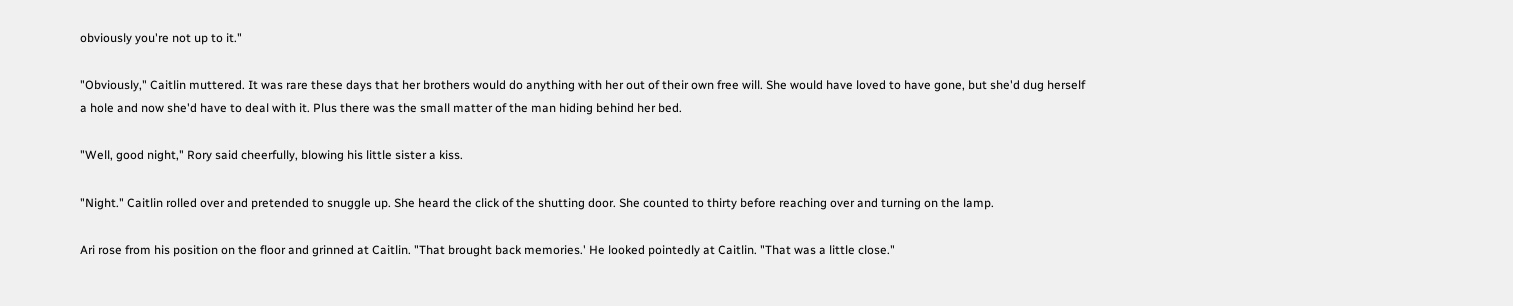obviously you're not up to it."

"Obviously," Caitlin muttered. It was rare these days that her brothers would do anything with her out of their own free will. She would have loved to have gone, but she'd dug herself a hole and now she'd have to deal with it. Plus there was the small matter of the man hiding behind her bed.

"Well, good night," Rory said cheerfully, blowing his little sister a kiss.

"Night." Caitlin rolled over and pretended to snuggle up. She heard the click of the shutting door. She counted to thirty before reaching over and turning on the lamp.

Ari rose from his position on the floor and grinned at Caitlin. "That brought back memories.' He looked pointedly at Caitlin. "That was a little close."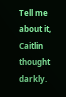Tell me about it, Caitlin thought darkly.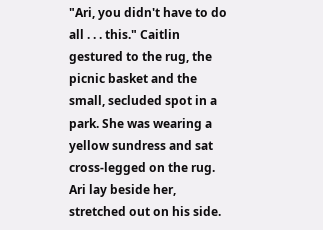"Ari, you didn't have to do all . . . this." Caitlin gestured to the rug, the picnic basket and the small, secluded spot in a park. She was wearing a yellow sundress and sat cross-legged on the rug. Ari lay beside her, stretched out on his side.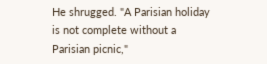He shrugged. "A Parisian holiday is not complete without a Parisian picnic,"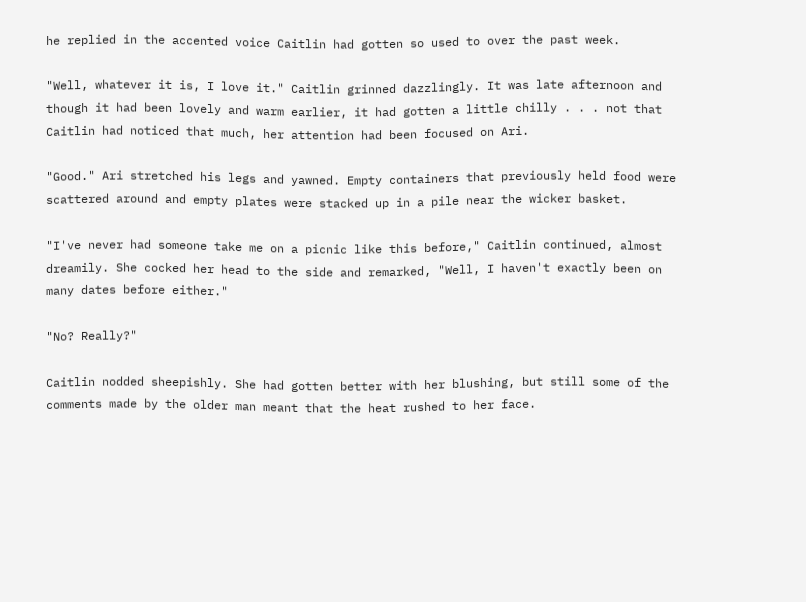he replied in the accented voice Caitlin had gotten so used to over the past week.

"Well, whatever it is, I love it." Caitlin grinned dazzlingly. It was late afternoon and though it had been lovely and warm earlier, it had gotten a little chilly . . . not that Caitlin had noticed that much, her attention had been focused on Ari.

"Good." Ari stretched his legs and yawned. Empty containers that previously held food were scattered around and empty plates were stacked up in a pile near the wicker basket.

"I've never had someone take me on a picnic like this before," Caitlin continued, almost dreamily. She cocked her head to the side and remarked, "Well, I haven't exactly been on many dates before either."

"No? Really?"

Caitlin nodded sheepishly. She had gotten better with her blushing, but still some of the comments made by the older man meant that the heat rushed to her face.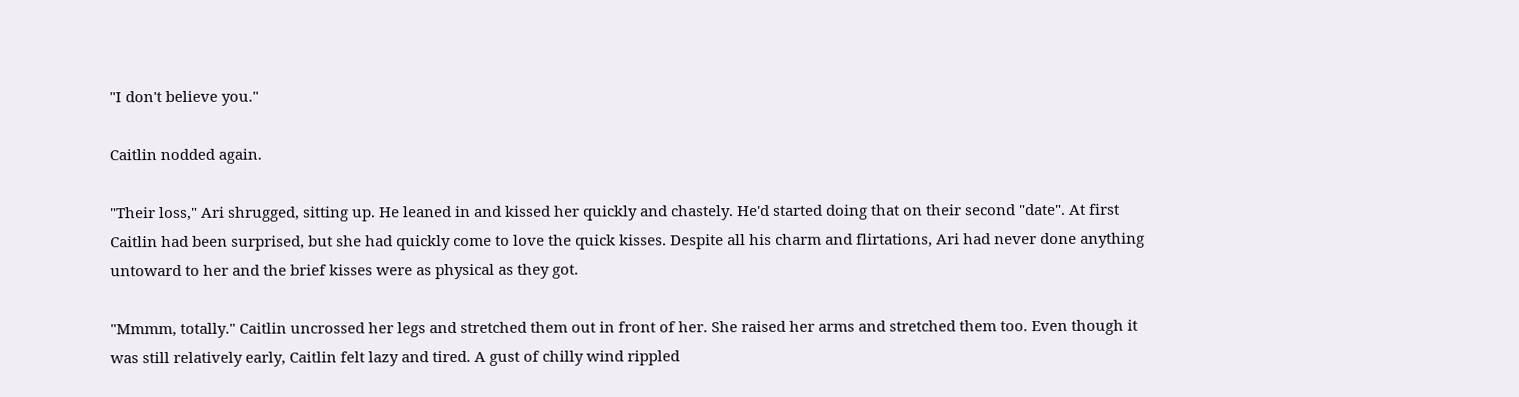"I don't believe you."

Caitlin nodded again.

"Their loss," Ari shrugged, sitting up. He leaned in and kissed her quickly and chastely. He'd started doing that on their second "date". At first Caitlin had been surprised, but she had quickly come to love the quick kisses. Despite all his charm and flirtations, Ari had never done anything untoward to her and the brief kisses were as physical as they got.

"Mmmm, totally." Caitlin uncrossed her legs and stretched them out in front of her. She raised her arms and stretched them too. Even though it was still relatively early, Caitlin felt lazy and tired. A gust of chilly wind rippled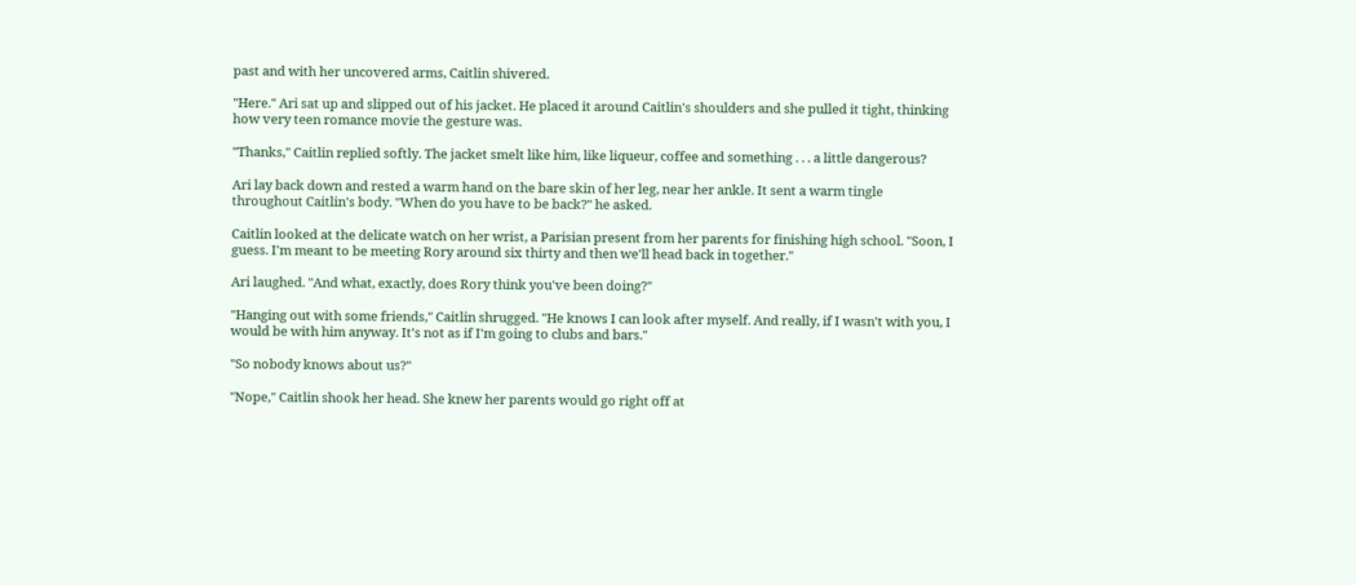past and with her uncovered arms, Caitlin shivered.

"Here." Ari sat up and slipped out of his jacket. He placed it around Caitlin's shoulders and she pulled it tight, thinking how very teen romance movie the gesture was.

"Thanks," Caitlin replied softly. The jacket smelt like him, like liqueur, coffee and something . . . a little dangerous?

Ari lay back down and rested a warm hand on the bare skin of her leg, near her ankle. It sent a warm tingle throughout Caitlin's body. "When do you have to be back?" he asked.

Caitlin looked at the delicate watch on her wrist, a Parisian present from her parents for finishing high school. "Soon, I guess. I'm meant to be meeting Rory around six thirty and then we'll head back in together."

Ari laughed. "And what, exactly, does Rory think you've been doing?"

"Hanging out with some friends," Caitlin shrugged. "He knows I can look after myself. And really, if I wasn't with you, I would be with him anyway. It's not as if I'm going to clubs and bars."

"So nobody knows about us?"

"Nope," Caitlin shook her head. She knew her parents would go right off at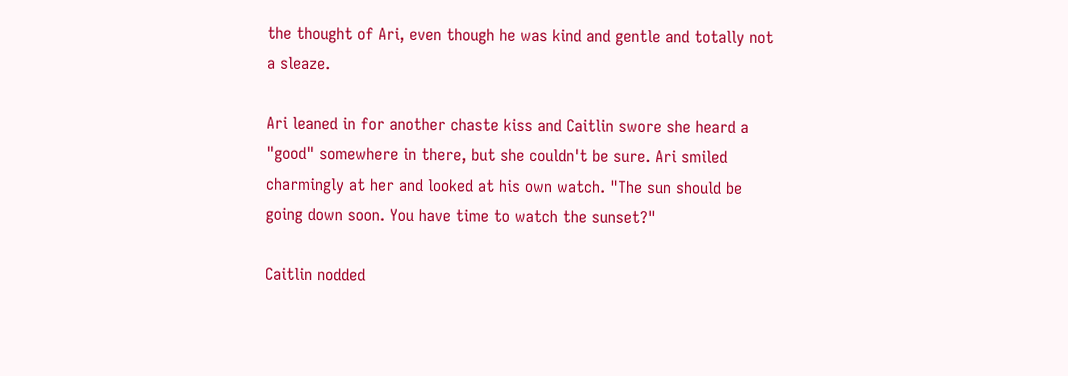the thought of Ari, even though he was kind and gentle and totally not a sleaze.

Ari leaned in for another chaste kiss and Caitlin swore she heard a "good" somewhere in there, but she couldn't be sure. Ari smiled charmingly at her and looked at his own watch. "The sun should be going down soon. You have time to watch the sunset?"

Caitlin nodded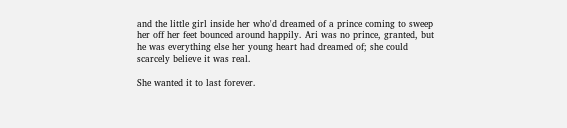and the little girl inside her who'd dreamed of a prince coming to sweep her off her feet bounced around happily. Ari was no prince, granted, but he was everything else her young heart had dreamed of; she could scarcely believe it was real.

She wanted it to last forever.